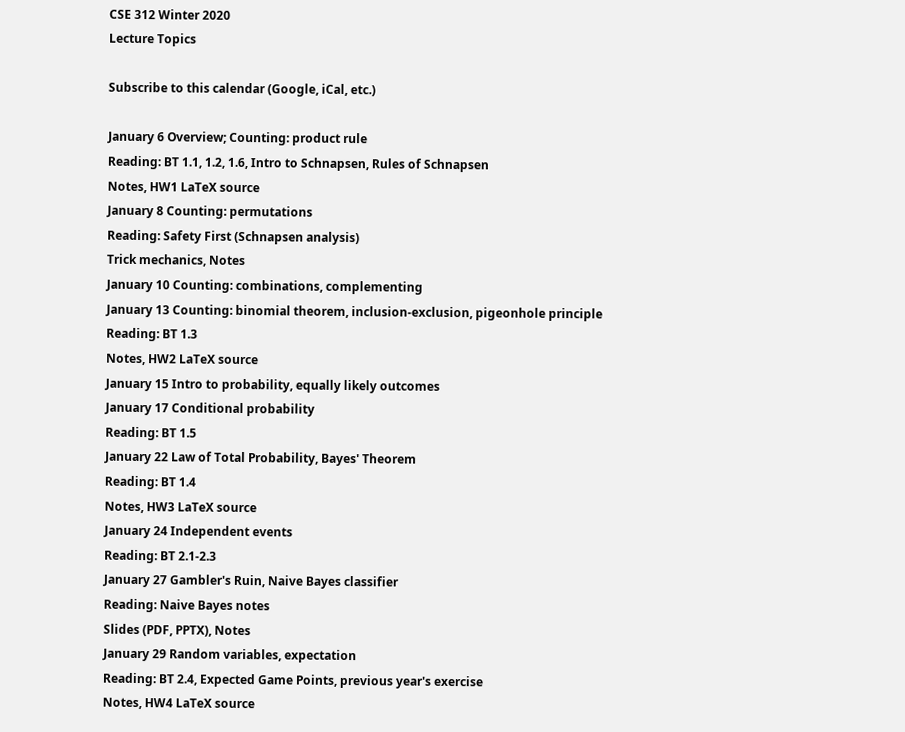CSE 312 Winter 2020
Lecture Topics

Subscribe to this calendar (Google, iCal, etc.)

January 6 Overview; Counting: product rule
Reading: BT 1.1, 1.2, 1.6, Intro to Schnapsen, Rules of Schnapsen
Notes, HW1 LaTeX source
January 8 Counting: permutations
Reading: Safety First (Schnapsen analysis)
Trick mechanics, Notes
January 10 Counting: combinations, complementing
January 13 Counting: binomial theorem, inclusion-exclusion, pigeonhole principle
Reading: BT 1.3
Notes, HW2 LaTeX source
January 15 Intro to probability, equally likely outcomes
January 17 Conditional probability
Reading: BT 1.5
January 22 Law of Total Probability, Bayes' Theorem
Reading: BT 1.4
Notes, HW3 LaTeX source
January 24 Independent events
Reading: BT 2.1-2.3
January 27 Gambler's Ruin, Naive Bayes classifier
Reading: Naive Bayes notes
Slides (PDF, PPTX), Notes
January 29 Random variables, expectation
Reading: BT 2.4, Expected Game Points, previous year's exercise
Notes, HW4 LaTeX source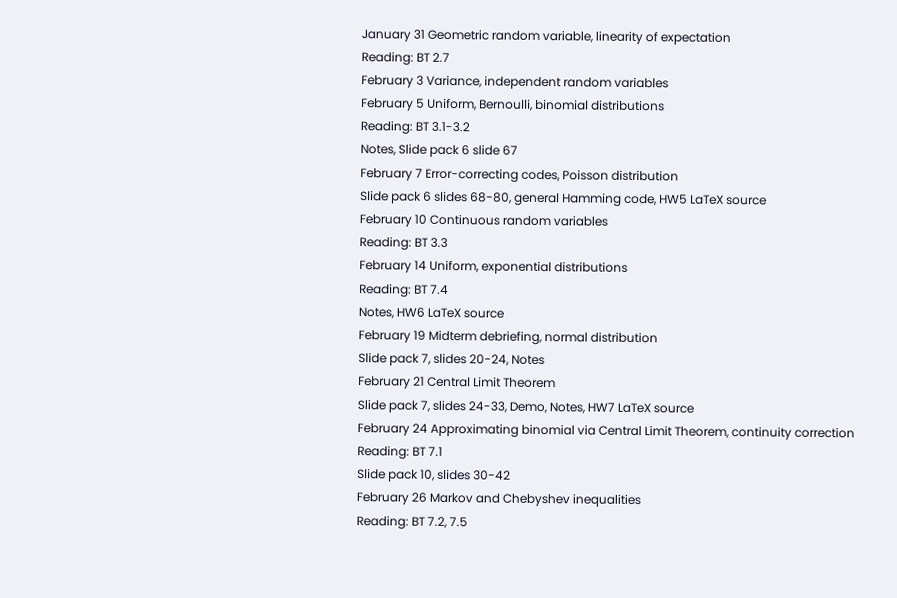January 31 Geometric random variable, linearity of expectation
Reading: BT 2.7
February 3 Variance, independent random variables
February 5 Uniform, Bernoulli, binomial distributions
Reading: BT 3.1-3.2
Notes, Slide pack 6 slide 67
February 7 Error-correcting codes, Poisson distribution
Slide pack 6 slides 68-80, general Hamming code, HW5 LaTeX source
February 10 Continuous random variables
Reading: BT 3.3
February 14 Uniform, exponential distributions
Reading: BT 7.4
Notes, HW6 LaTeX source
February 19 Midterm debriefing, normal distribution
Slide pack 7, slides 20-24, Notes
February 21 Central Limit Theorem
Slide pack 7, slides 24-33, Demo, Notes, HW7 LaTeX source
February 24 Approximating binomial via Central Limit Theorem, continuity correction
Reading: BT 7.1
Slide pack 10, slides 30-42
February 26 Markov and Chebyshev inequalities
Reading: BT 7.2, 7.5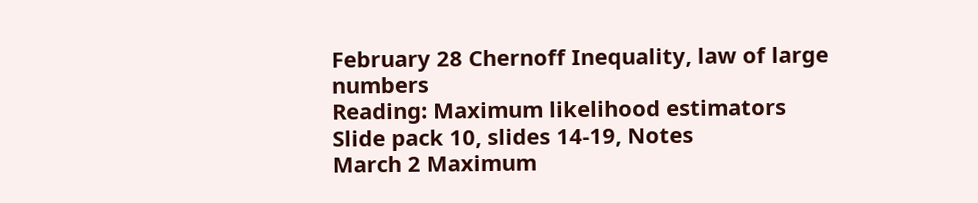February 28 Chernoff Inequality, law of large numbers
Reading: Maximum likelihood estimators
Slide pack 10, slides 14-19, Notes
March 2 Maximum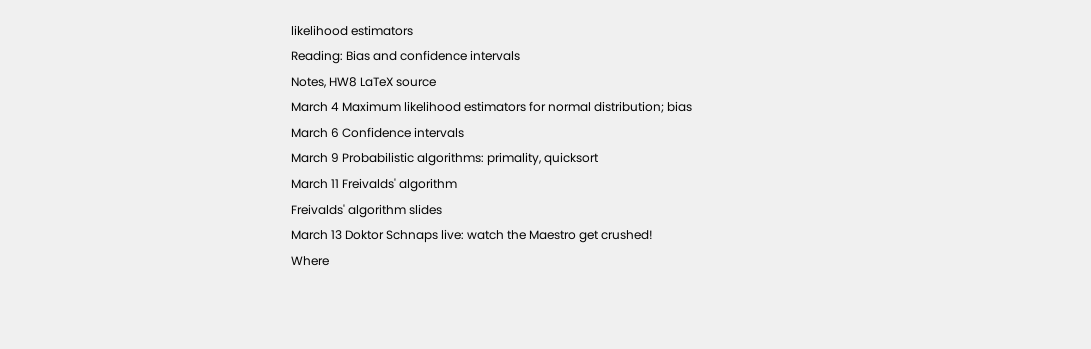likelihood estimators
Reading: Bias and confidence intervals
Notes, HW8 LaTeX source
March 4 Maximum likelihood estimators for normal distribution; bias
March 6 Confidence intervals
March 9 Probabilistic algorithms: primality, quicksort
March 11 Freivalds' algorithm
Freivalds' algorithm slides
March 13 Doktor Schnaps live: watch the Maestro get crushed!
Where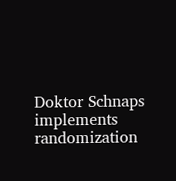Doktor Schnaps implements randomization